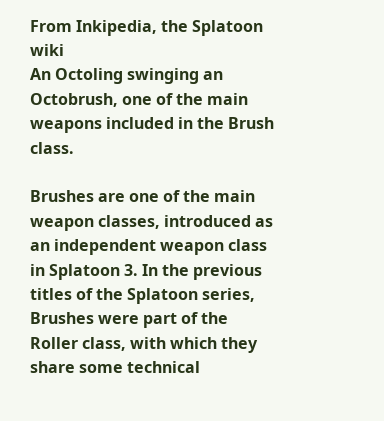From Inkipedia, the Splatoon wiki
An Octoling swinging an Octobrush, one of the main weapons included in the Brush class.

Brushes are one of the main weapon classes, introduced as an independent weapon class in Splatoon 3. In the previous titles of the Splatoon series, Brushes were part of the Roller class, with which they share some technical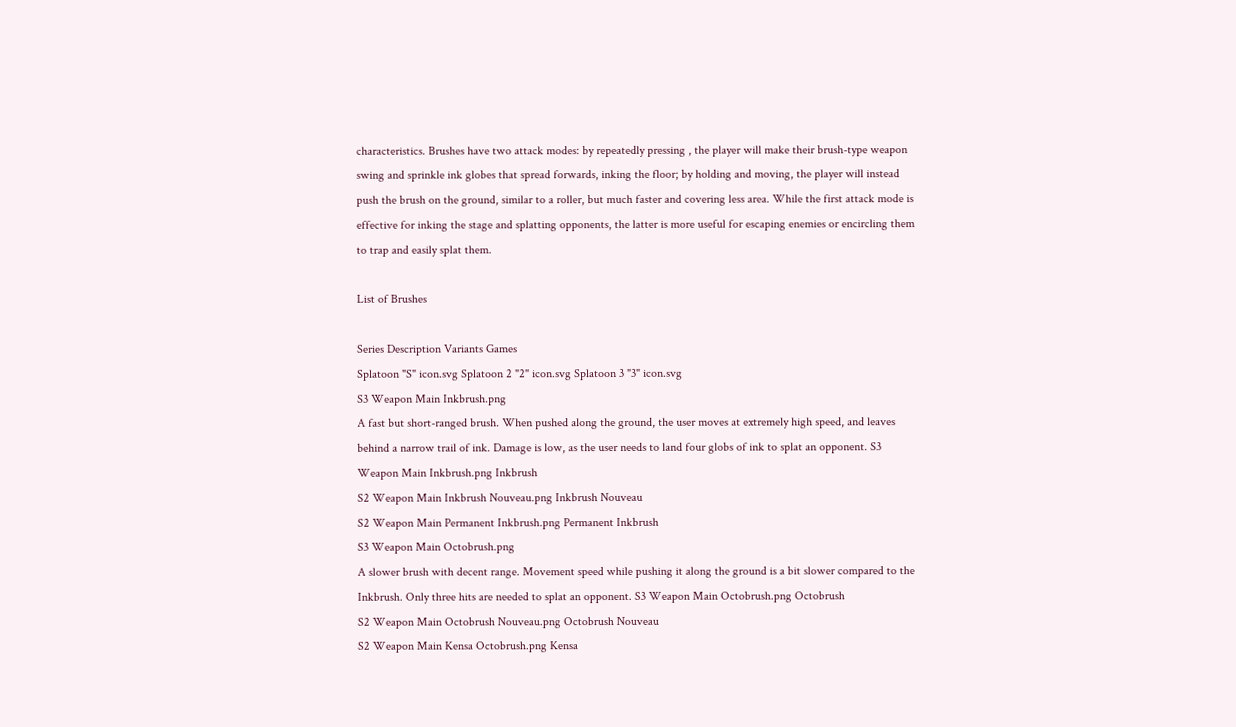characteristics. Brushes have two attack modes: by repeatedly pressing , the player will make their brush-type weapon swing and sprinkle ink globes that spread forwards, inking the floor; by holding and moving, the player will instead push the brush on the ground, similar to a roller, but much faster and covering less area. While the first attack mode is effective for inking the stage and splatting opponents, the latter is more useful for escaping enemies or encircling them to trap and easily splat them.

List of Brushes

Series Description Variants Games
Splatoon "S" icon.svg Splatoon 2 "2" icon.svg Splatoon 3 "3" icon.svg
S3 Weapon Main Inkbrush.png
A fast but short-ranged brush. When pushed along the ground, the user moves at extremely high speed, and leaves behind a narrow trail of ink. Damage is low, as the user needs to land four globs of ink to splat an opponent. S3 Weapon Main Inkbrush.png Inkbrush
S2 Weapon Main Inkbrush Nouveau.png Inkbrush Nouveau
S2 Weapon Main Permanent Inkbrush.png Permanent Inkbrush
S3 Weapon Main Octobrush.png
A slower brush with decent range. Movement speed while pushing it along the ground is a bit slower compared to the Inkbrush. Only three hits are needed to splat an opponent. S3 Weapon Main Octobrush.png Octobrush
S2 Weapon Main Octobrush Nouveau.png Octobrush Nouveau
S2 Weapon Main Kensa Octobrush.png Kensa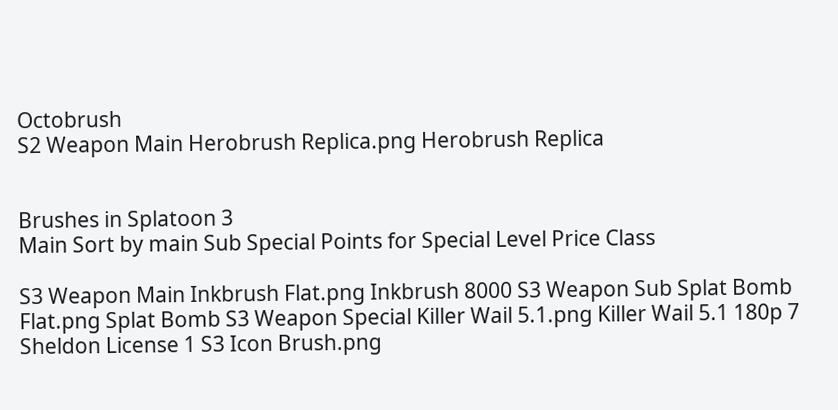Octobrush
S2 Weapon Main Herobrush Replica.png Herobrush Replica


Brushes in Splatoon 3
Main Sort by main Sub Special Points for Special Level Price Class

S3 Weapon Main Inkbrush Flat.png Inkbrush 8000 S3 Weapon Sub Splat Bomb Flat.png Splat Bomb S3 Weapon Special Killer Wail 5.1.png Killer Wail 5.1 180p 7 Sheldon License 1 S3 Icon Brush.png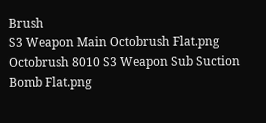Brush
S3 Weapon Main Octobrush Flat.png Octobrush 8010 S3 Weapon Sub Suction Bomb Flat.png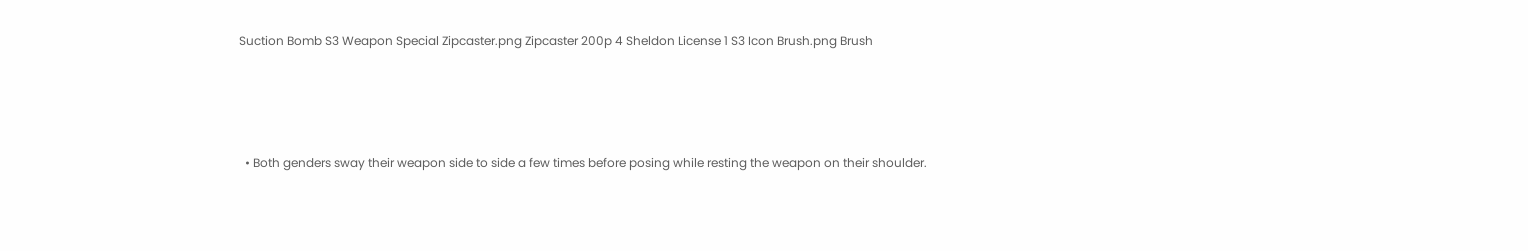Suction Bomb S3 Weapon Special Zipcaster.png Zipcaster 200p 4 Sheldon License 1 S3 Icon Brush.png Brush




  • Both genders sway their weapon side to side a few times before posing while resting the weapon on their shoulder.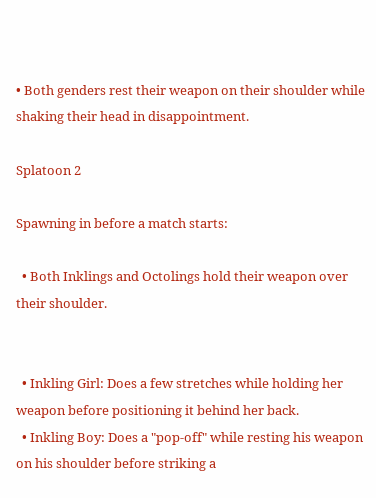• Both genders rest their weapon on their shoulder while shaking their head in disappointment.

Splatoon 2

Spawning in before a match starts:

  • Both Inklings and Octolings hold their weapon over their shoulder.


  • Inkling Girl: Does a few stretches while holding her weapon before positioning it behind her back.
  • Inkling Boy: Does a "pop-off" while resting his weapon on his shoulder before striking a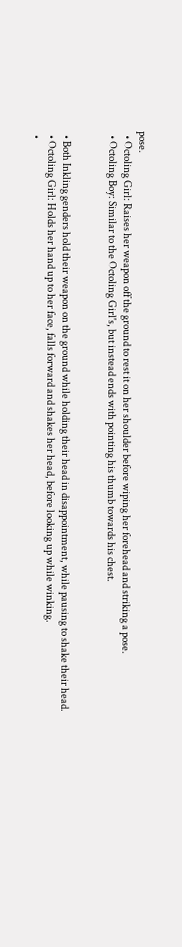pose.
  • Octoling Girl: Raises her weapon off the ground to rest it on her shoulder before wiping her forehead and striking a pose.
  • Octoling Boy: Similar to the Octoling Girl's, but instead ends with pointing his thumb towards his chest.


  • Both Inkling genders hold their weapon on the ground while holding their head in disappointment, while pausing to shake their head.
  • Octoling Girl: Holds her hand up to her face, falls forward and shakes her head, before looking up while winking.
  •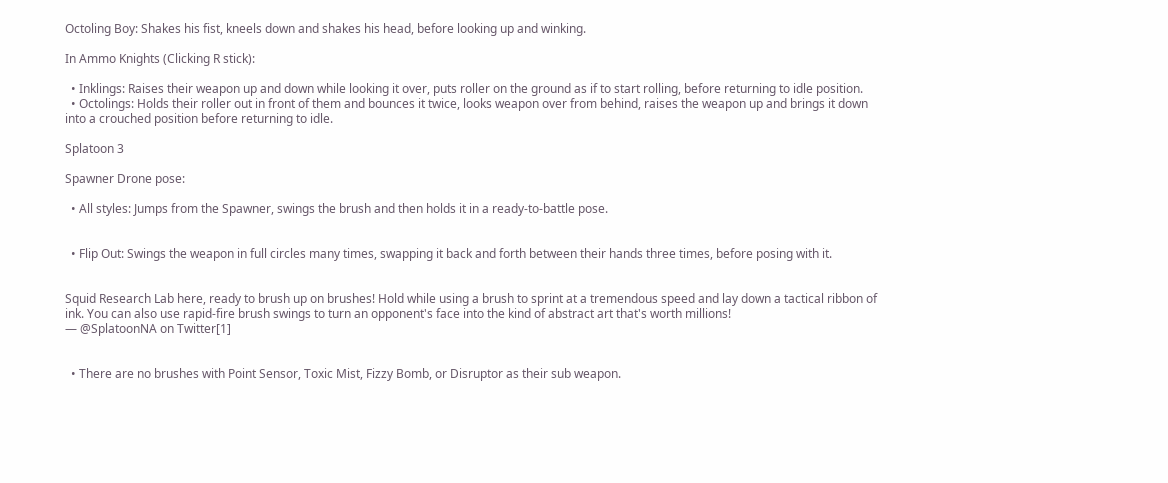Octoling Boy: Shakes his fist, kneels down and shakes his head, before looking up and winking.

In Ammo Knights (Clicking R stick):

  • Inklings: Raises their weapon up and down while looking it over, puts roller on the ground as if to start rolling, before returning to idle position.
  • Octolings: Holds their roller out in front of them and bounces it twice, looks weapon over from behind, raises the weapon up and brings it down into a crouched position before returning to idle.

Splatoon 3

Spawner Drone pose:

  • All styles: Jumps from the Spawner, swings the brush and then holds it in a ready-to-battle pose.


  • Flip Out: Swings the weapon in full circles many times, swapping it back and forth between their hands three times, before posing with it.


Squid Research Lab here, ready to brush up on brushes! Hold while using a brush to sprint at a tremendous speed and lay down a tactical ribbon of ink. You can also use rapid-fire brush swings to turn an opponent's face into the kind of abstract art that's worth millions!
— @SplatoonNA on Twitter[1]


  • There are no brushes with Point Sensor, Toxic Mist, Fizzy Bomb, or Disruptor as their sub weapon.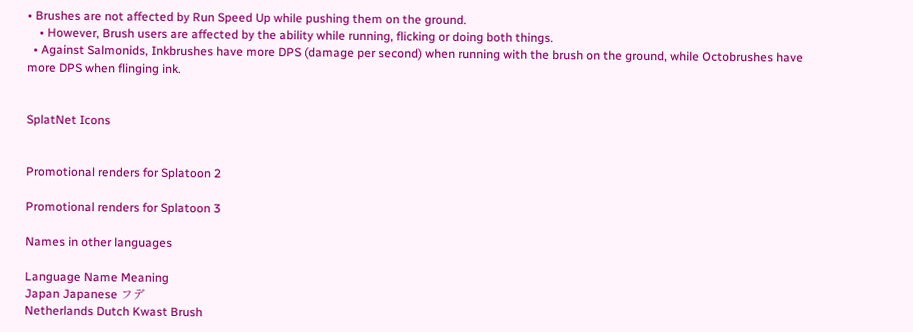• Brushes are not affected by Run Speed Up while pushing them on the ground.
    • However, Brush users are affected by the ability while running, flicking or doing both things.
  • Against Salmonids, Inkbrushes have more DPS (damage per second) when running with the brush on the ground, while Octobrushes have more DPS when flinging ink.


SplatNet Icons


Promotional renders for Splatoon 2

Promotional renders for Splatoon 3

Names in other languages

Language Name Meaning
Japan Japanese フデ
Netherlands Dutch Kwast Brush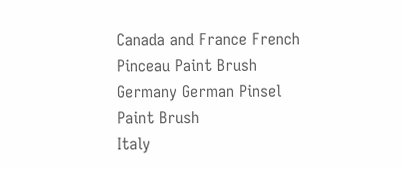Canada and France French Pinceau Paint Brush
Germany German Pinsel Paint Brush
Italy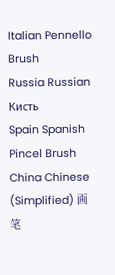Italian Pennello Brush
Russia Russian Кисть
Spain Spanish Pincel Brush
China Chinese (Simplified) 画笔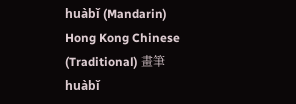huàbǐ (Mandarin)
Hong Kong Chinese (Traditional) 畫筆
huàbǐ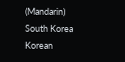(Mandarin)
South Korea Korean